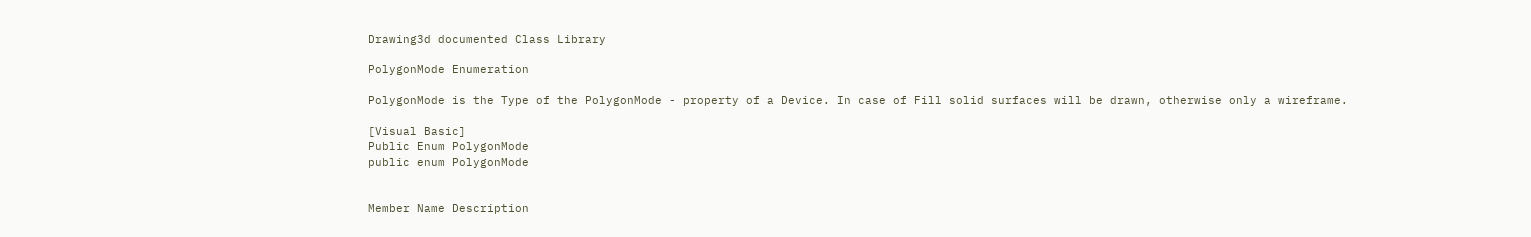Drawing3d documented Class Library

PolygonMode Enumeration

PolygonMode is the Type of the PolygonMode - property of a Device. In case of Fill solid surfaces will be drawn, otherwise only a wireframe.

[Visual Basic]
Public Enum PolygonMode
public enum PolygonMode


Member Name Description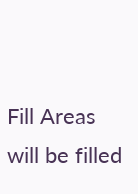Fill Areas will be filled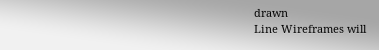drawn
Line Wireframes will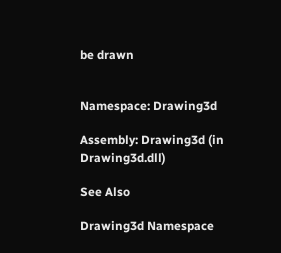be drawn


Namespace: Drawing3d

Assembly: Drawing3d (in Drawing3d.dll)

See Also

Drawing3d Namespace